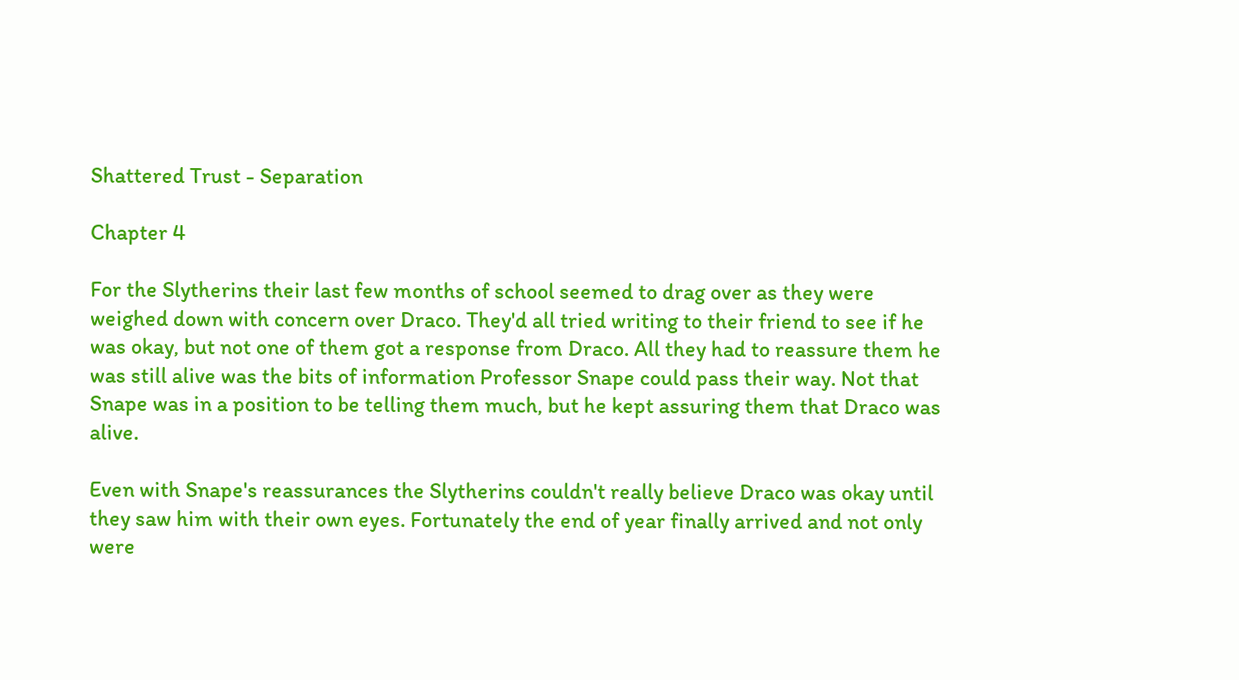Shattered Trust - Separation

Chapter 4

For the Slytherins their last few months of school seemed to drag over as they were weighed down with concern over Draco. They'd all tried writing to their friend to see if he was okay, but not one of them got a response from Draco. All they had to reassure them he was still alive was the bits of information Professor Snape could pass their way. Not that Snape was in a position to be telling them much, but he kept assuring them that Draco was alive.

Even with Snape's reassurances the Slytherins couldn't really believe Draco was okay until they saw him with their own eyes. Fortunately the end of year finally arrived and not only were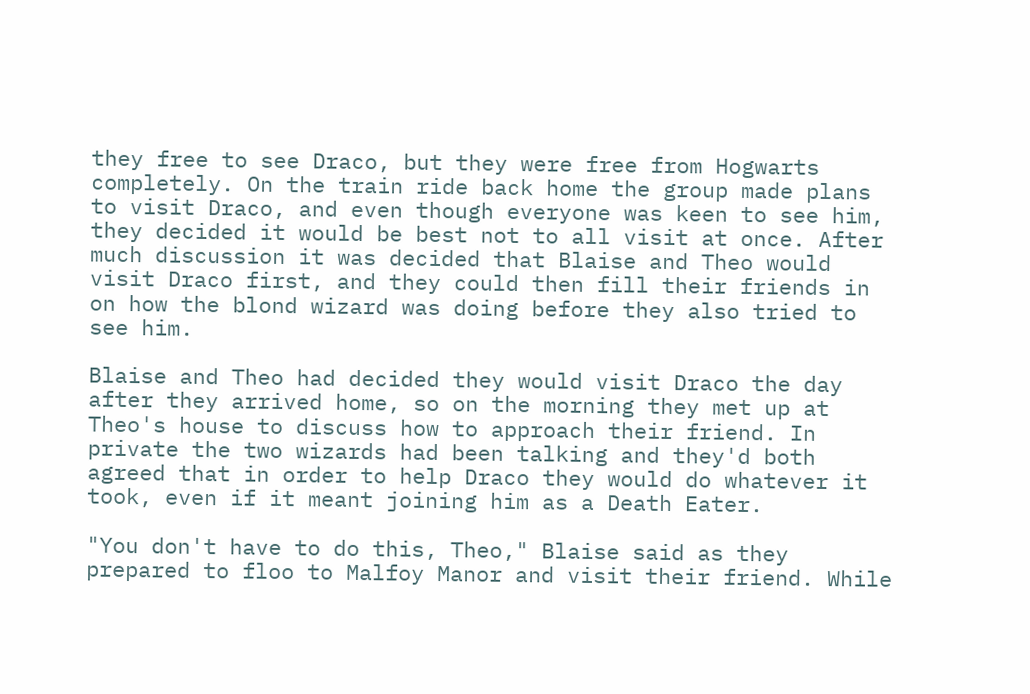they free to see Draco, but they were free from Hogwarts completely. On the train ride back home the group made plans to visit Draco, and even though everyone was keen to see him, they decided it would be best not to all visit at once. After much discussion it was decided that Blaise and Theo would visit Draco first, and they could then fill their friends in on how the blond wizard was doing before they also tried to see him.

Blaise and Theo had decided they would visit Draco the day after they arrived home, so on the morning they met up at Theo's house to discuss how to approach their friend. In private the two wizards had been talking and they'd both agreed that in order to help Draco they would do whatever it took, even if it meant joining him as a Death Eater.

"You don't have to do this, Theo," Blaise said as they prepared to floo to Malfoy Manor and visit their friend. While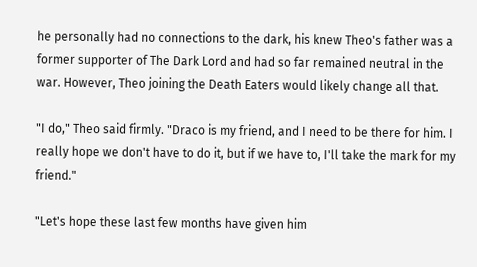he personally had no connections to the dark, his knew Theo's father was a former supporter of The Dark Lord and had so far remained neutral in the war. However, Theo joining the Death Eaters would likely change all that.

"I do," Theo said firmly. "Draco is my friend, and I need to be there for him. I really hope we don't have to do it, but if we have to, I'll take the mark for my friend."

"Let's hope these last few months have given him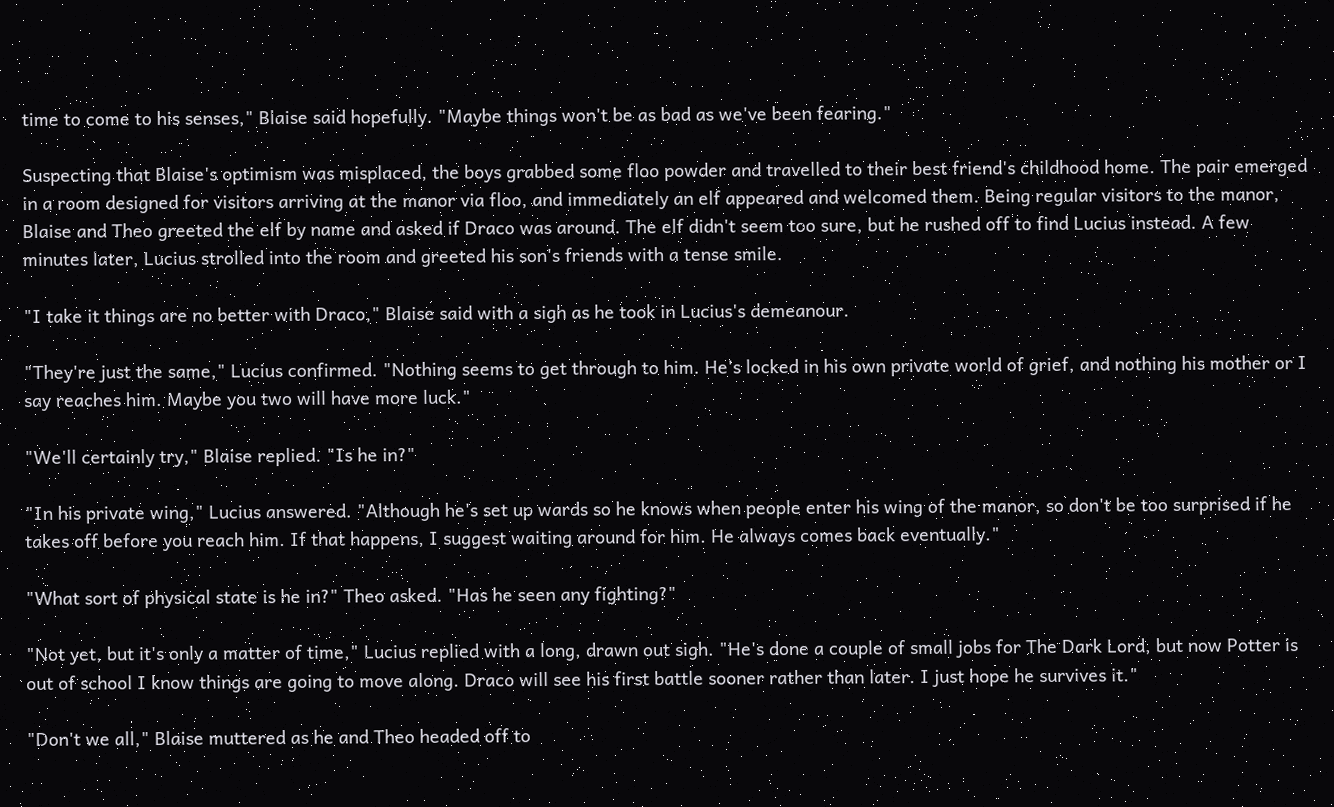time to come to his senses," Blaise said hopefully. "Maybe things won't be as bad as we've been fearing."

Suspecting that Blaise's optimism was misplaced, the boys grabbed some floo powder and travelled to their best friend's childhood home. The pair emerged in a room designed for visitors arriving at the manor via floo, and immediately an elf appeared and welcomed them. Being regular visitors to the manor, Blaise and Theo greeted the elf by name and asked if Draco was around. The elf didn't seem too sure, but he rushed off to find Lucius instead. A few minutes later, Lucius strolled into the room and greeted his son's friends with a tense smile.

"I take it things are no better with Draco," Blaise said with a sigh as he took in Lucius's demeanour.

"They're just the same," Lucius confirmed. "Nothing seems to get through to him. He's locked in his own private world of grief, and nothing his mother or I say reaches him. Maybe you two will have more luck."

"We'll certainly try," Blaise replied. "Is he in?"

"In his private wing," Lucius answered. "Although he's set up wards so he knows when people enter his wing of the manor, so don't be too surprised if he takes off before you reach him. If that happens, I suggest waiting around for him. He always comes back eventually."

"What sort of physical state is he in?" Theo asked. "Has he seen any fighting?"

"Not yet, but it's only a matter of time," Lucius replied with a long, drawn out sigh. "He's done a couple of small jobs for The Dark Lord, but now Potter is out of school I know things are going to move along. Draco will see his first battle sooner rather than later. I just hope he survives it."

"Don't we all," Blaise muttered as he and Theo headed off to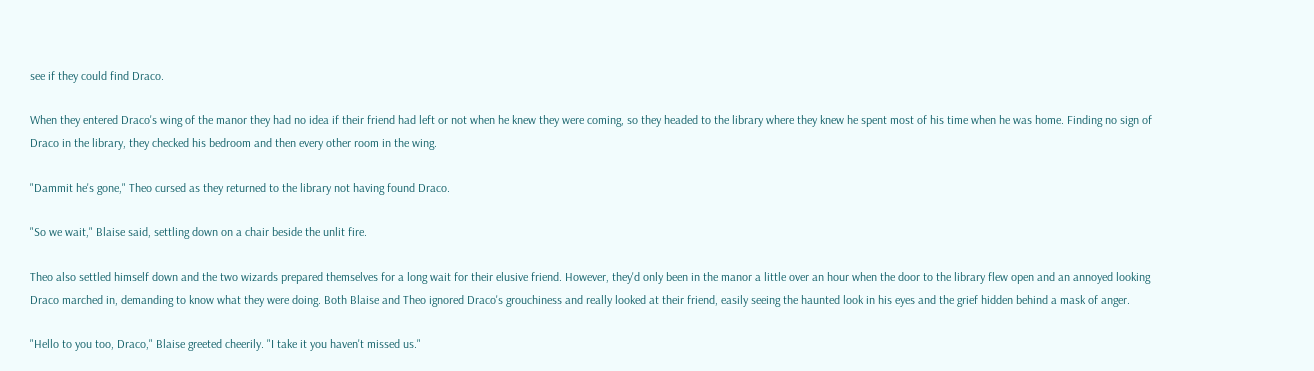see if they could find Draco.

When they entered Draco's wing of the manor they had no idea if their friend had left or not when he knew they were coming, so they headed to the library where they knew he spent most of his time when he was home. Finding no sign of Draco in the library, they checked his bedroom and then every other room in the wing.

"Dammit he's gone," Theo cursed as they returned to the library not having found Draco.

"So we wait," Blaise said, settling down on a chair beside the unlit fire.

Theo also settled himself down and the two wizards prepared themselves for a long wait for their elusive friend. However, they'd only been in the manor a little over an hour when the door to the library flew open and an annoyed looking Draco marched in, demanding to know what they were doing. Both Blaise and Theo ignored Draco's grouchiness and really looked at their friend, easily seeing the haunted look in his eyes and the grief hidden behind a mask of anger.

"Hello to you too, Draco," Blaise greeted cheerily. "I take it you haven't missed us."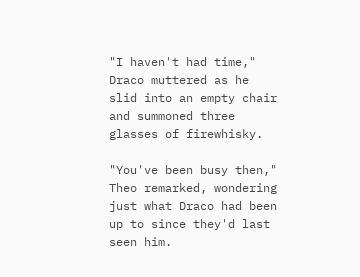"I haven't had time," Draco muttered as he slid into an empty chair and summoned three glasses of firewhisky.

"You've been busy then," Theo remarked, wondering just what Draco had been up to since they'd last seen him.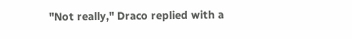"Not really," Draco replied with a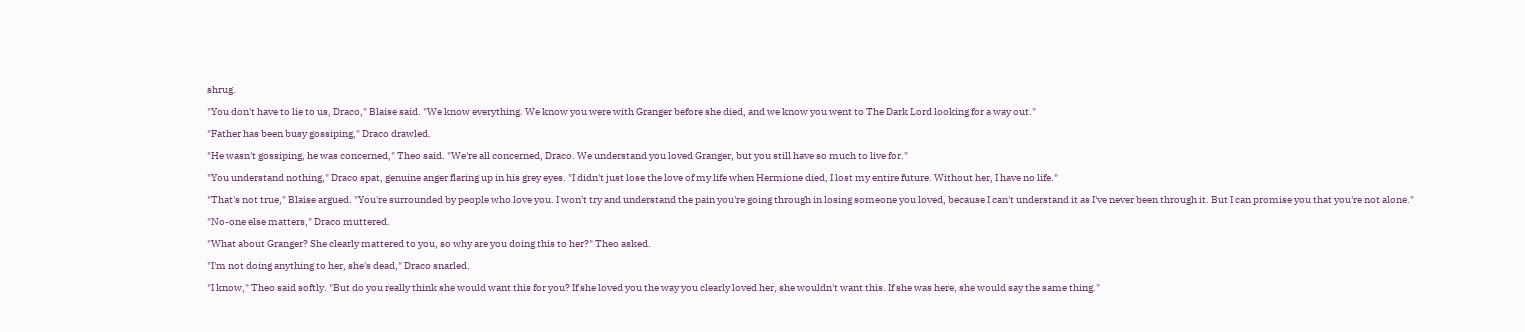shrug.

"You don't have to lie to us, Draco," Blaise said. "We know everything. We know you were with Granger before she died, and we know you went to The Dark Lord looking for a way out."

"Father has been busy gossiping," Draco drawled.

"He wasn't gossiping, he was concerned," Theo said. "We're all concerned, Draco. We understand you loved Granger, but you still have so much to live for."

"You understand nothing," Draco spat, genuine anger flaring up in his grey eyes. "I didn't just lose the love of my life when Hermione died, I lost my entire future. Without her, I have no life."

"That's not true," Blaise argued. "You're surrounded by people who love you. I won't try and understand the pain you're going through in losing someone you loved, because I can't understand it as I've never been through it. But I can promise you that you're not alone."

"No-one else matters," Draco muttered.

"What about Granger? She clearly mattered to you, so why are you doing this to her?" Theo asked.

"I'm not doing anything to her, she's dead," Draco snarled.

"I know," Theo said softly. "But do you really think she would want this for you? If she loved you the way you clearly loved her, she wouldn't want this. If she was here, she would say the same thing."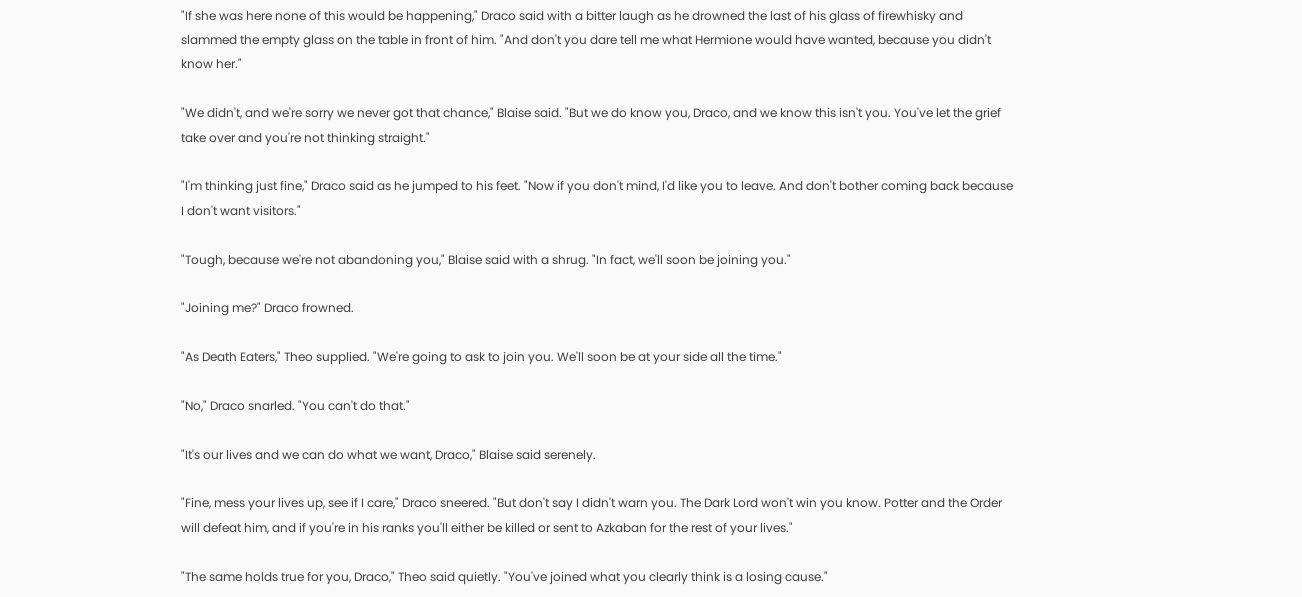"If she was here none of this would be happening," Draco said with a bitter laugh as he drowned the last of his glass of firewhisky and slammed the empty glass on the table in front of him. "And don't you dare tell me what Hermione would have wanted, because you didn't know her."

"We didn't, and we're sorry we never got that chance," Blaise said. "But we do know you, Draco, and we know this isn't you. You've let the grief take over and you're not thinking straight."

"I'm thinking just fine," Draco said as he jumped to his feet. "Now if you don't mind, I'd like you to leave. And don't bother coming back because I don't want visitors."

"Tough, because we're not abandoning you," Blaise said with a shrug. "In fact, we'll soon be joining you."

"Joining me?" Draco frowned.

"As Death Eaters," Theo supplied. "We're going to ask to join you. We'll soon be at your side all the time."

"No," Draco snarled. "You can't do that."

"It's our lives and we can do what we want, Draco," Blaise said serenely.

"Fine, mess your lives up, see if I care," Draco sneered. "But don't say I didn't warn you. The Dark Lord won't win you know. Potter and the Order will defeat him, and if you're in his ranks you'll either be killed or sent to Azkaban for the rest of your lives."

"The same holds true for you, Draco," Theo said quietly. "You've joined what you clearly think is a losing cause."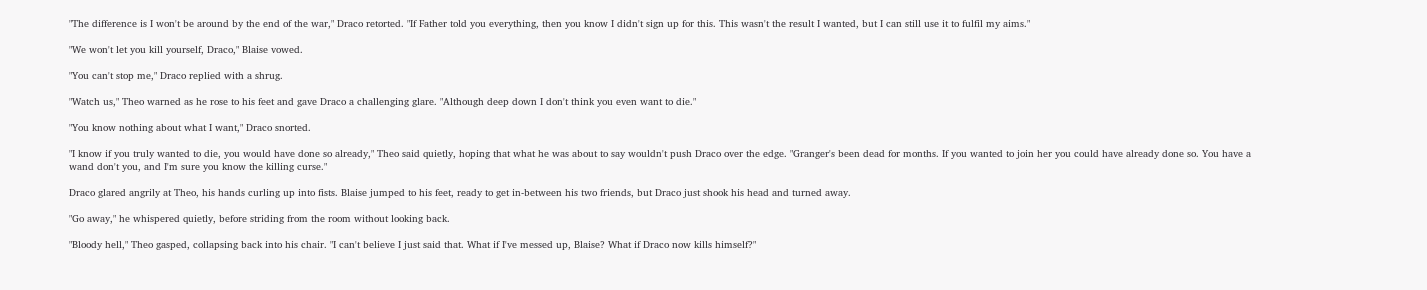"The difference is I won't be around by the end of the war," Draco retorted. "If Father told you everything, then you know I didn't sign up for this. This wasn't the result I wanted, but I can still use it to fulfil my aims."

"We won't let you kill yourself, Draco," Blaise vowed.

"You can't stop me," Draco replied with a shrug.

"Watch us," Theo warned as he rose to his feet and gave Draco a challenging glare. "Although deep down I don't think you even want to die."

"You know nothing about what I want," Draco snorted.

"I know if you truly wanted to die, you would have done so already," Theo said quietly, hoping that what he was about to say wouldn't push Draco over the edge. "Granger's been dead for months. If you wanted to join her you could have already done so. You have a wand don't you, and I'm sure you know the killing curse."

Draco glared angrily at Theo, his hands curling up into fists. Blaise jumped to his feet, ready to get in-between his two friends, but Draco just shook his head and turned away.

"Go away," he whispered quietly, before striding from the room without looking back.

"Bloody hell," Theo gasped, collapsing back into his chair. "I can't believe I just said that. What if I've messed up, Blaise? What if Draco now kills himself?"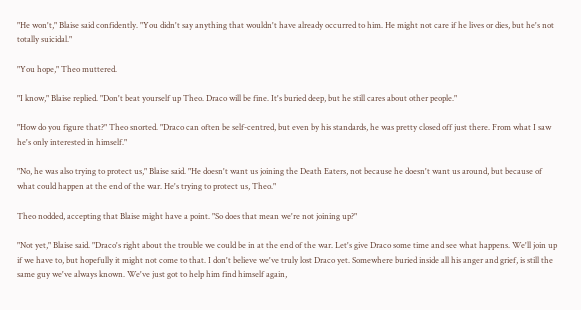"He won't," Blaise said confidently. "You didn't say anything that wouldn't have already occurred to him. He might not care if he lives or dies, but he's not totally suicidal."

"You hope," Theo muttered.

"I know," Blaise replied. "Don't beat yourself up Theo. Draco will be fine. It's buried deep, but he still cares about other people."

"How do you figure that?" Theo snorted. "Draco can often be self-centred, but even by his standards, he was pretty closed off just there. From what I saw he's only interested in himself."

"No, he was also trying to protect us," Blaise said. "He doesn't want us joining the Death Eaters, not because he doesn't want us around, but because of what could happen at the end of the war. He's trying to protect us, Theo."

Theo nodded, accepting that Blaise might have a point. "So does that mean we're not joining up?"

"Not yet," Blaise said. "Draco's right about the trouble we could be in at the end of the war. Let's give Draco some time and see what happens. We'll join up if we have to, but hopefully it might not come to that. I don't believe we've truly lost Draco yet. Somewhere buried inside all his anger and grief, is still the same guy we've always known. We've just got to help him find himself again,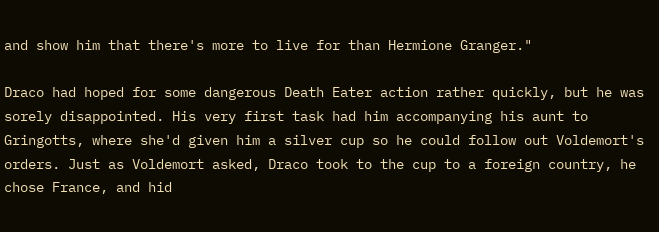and show him that there's more to live for than Hermione Granger."

Draco had hoped for some dangerous Death Eater action rather quickly, but he was sorely disappointed. His very first task had him accompanying his aunt to Gringotts, where she'd given him a silver cup so he could follow out Voldemort's orders. Just as Voldemort asked, Draco took to the cup to a foreign country, he chose France, and hid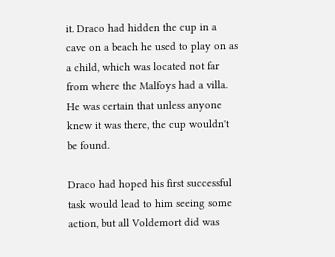it. Draco had hidden the cup in a cave on a beach he used to play on as a child, which was located not far from where the Malfoys had a villa. He was certain that unless anyone knew it was there, the cup wouldn't be found.

Draco had hoped his first successful task would lead to him seeing some action, but all Voldemort did was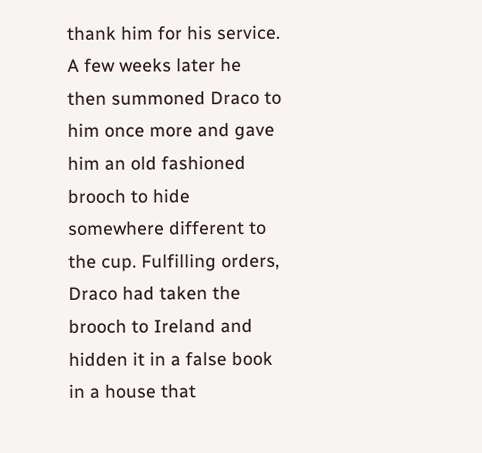thank him for his service. A few weeks later he then summoned Draco to him once more and gave him an old fashioned brooch to hide somewhere different to the cup. Fulfilling orders, Draco had taken the brooch to Ireland and hidden it in a false book in a house that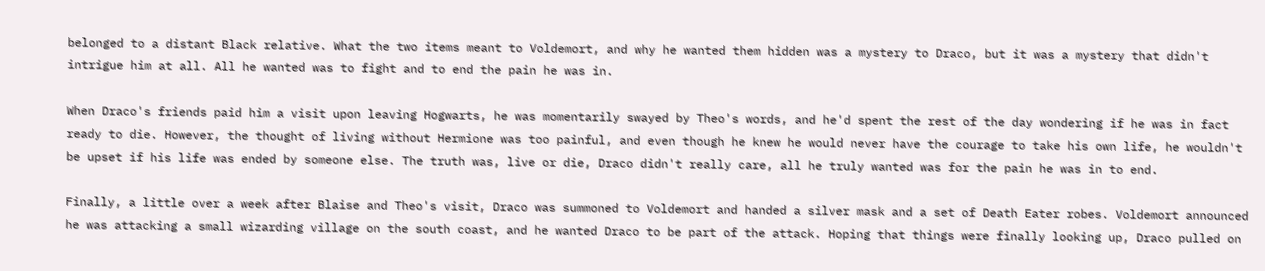belonged to a distant Black relative. What the two items meant to Voldemort, and why he wanted them hidden was a mystery to Draco, but it was a mystery that didn't intrigue him at all. All he wanted was to fight and to end the pain he was in.

When Draco's friends paid him a visit upon leaving Hogwarts, he was momentarily swayed by Theo's words, and he'd spent the rest of the day wondering if he was in fact ready to die. However, the thought of living without Hermione was too painful, and even though he knew he would never have the courage to take his own life, he wouldn't be upset if his life was ended by someone else. The truth was, live or die, Draco didn't really care, all he truly wanted was for the pain he was in to end.

Finally, a little over a week after Blaise and Theo's visit, Draco was summoned to Voldemort and handed a silver mask and a set of Death Eater robes. Voldemort announced he was attacking a small wizarding village on the south coast, and he wanted Draco to be part of the attack. Hoping that things were finally looking up, Draco pulled on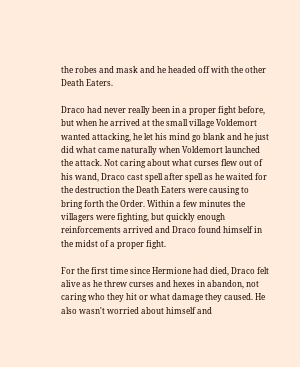the robes and mask and he headed off with the other Death Eaters.

Draco had never really been in a proper fight before, but when he arrived at the small village Voldemort wanted attacking, he let his mind go blank and he just did what came naturally when Voldemort launched the attack. Not caring about what curses flew out of his wand, Draco cast spell after spell as he waited for the destruction the Death Eaters were causing to bring forth the Order. Within a few minutes the villagers were fighting, but quickly enough reinforcements arrived and Draco found himself in the midst of a proper fight.

For the first time since Hermione had died, Draco felt alive as he threw curses and hexes in abandon, not caring who they hit or what damage they caused. He also wasn't worried about himself and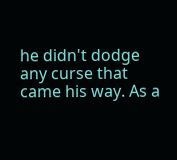he didn't dodge any curse that came his way. As a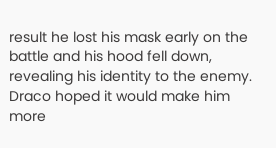result he lost his mask early on the battle and his hood fell down, revealing his identity to the enemy. Draco hoped it would make him more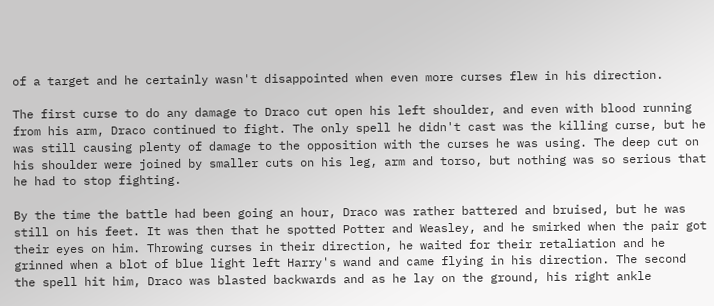of a target and he certainly wasn't disappointed when even more curses flew in his direction.

The first curse to do any damage to Draco cut open his left shoulder, and even with blood running from his arm, Draco continued to fight. The only spell he didn't cast was the killing curse, but he was still causing plenty of damage to the opposition with the curses he was using. The deep cut on his shoulder were joined by smaller cuts on his leg, arm and torso, but nothing was so serious that he had to stop fighting.

By the time the battle had been going an hour, Draco was rather battered and bruised, but he was still on his feet. It was then that he spotted Potter and Weasley, and he smirked when the pair got their eyes on him. Throwing curses in their direction, he waited for their retaliation and he grinned when a blot of blue light left Harry's wand and came flying in his direction. The second the spell hit him, Draco was blasted backwards and as he lay on the ground, his right ankle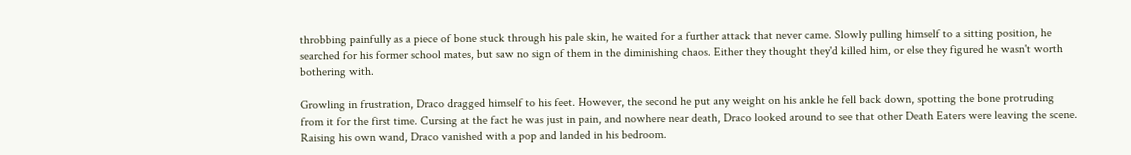throbbing painfully as a piece of bone stuck through his pale skin, he waited for a further attack that never came. Slowly pulling himself to a sitting position, he searched for his former school mates, but saw no sign of them in the diminishing chaos. Either they thought they'd killed him, or else they figured he wasn't worth bothering with.

Growling in frustration, Draco dragged himself to his feet. However, the second he put any weight on his ankle he fell back down, spotting the bone protruding from it for the first time. Cursing at the fact he was just in pain, and nowhere near death, Draco looked around to see that other Death Eaters were leaving the scene. Raising his own wand, Draco vanished with a pop and landed in his bedroom.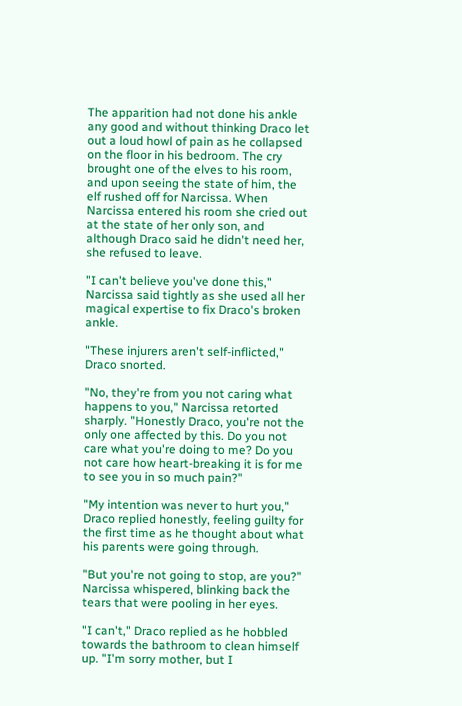The apparition had not done his ankle any good and without thinking Draco let out a loud howl of pain as he collapsed on the floor in his bedroom. The cry brought one of the elves to his room, and upon seeing the state of him, the elf rushed off for Narcissa. When Narcissa entered his room she cried out at the state of her only son, and although Draco said he didn't need her, she refused to leave.

"I can't believe you've done this," Narcissa said tightly as she used all her magical expertise to fix Draco's broken ankle.

"These injurers aren't self-inflicted," Draco snorted.

"No, they're from you not caring what happens to you," Narcissa retorted sharply. "Honestly Draco, you're not the only one affected by this. Do you not care what you're doing to me? Do you not care how heart-breaking it is for me to see you in so much pain?"

"My intention was never to hurt you," Draco replied honestly, feeling guilty for the first time as he thought about what his parents were going through.

"But you're not going to stop, are you?" Narcissa whispered, blinking back the tears that were pooling in her eyes.

"I can't," Draco replied as he hobbled towards the bathroom to clean himself up. "I'm sorry mother, but I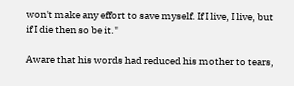won't make any effort to save myself. If I live, I live, but if I die then so be it."

Aware that his words had reduced his mother to tears,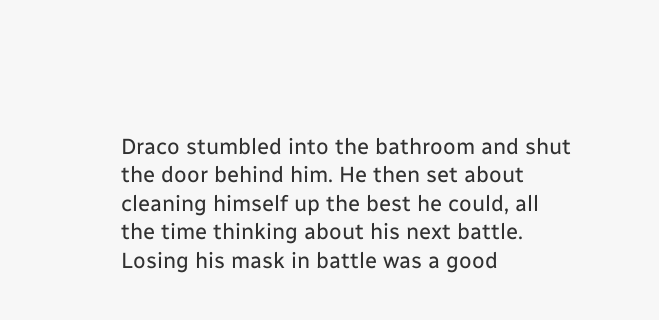Draco stumbled into the bathroom and shut the door behind him. He then set about cleaning himself up the best he could, all the time thinking about his next battle. Losing his mask in battle was a good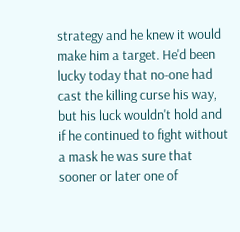strategy and he knew it would make him a target. He'd been lucky today that no-one had cast the killing curse his way, but his luck wouldn't hold and if he continued to fight without a mask he was sure that sooner or later one of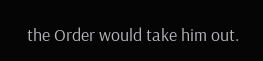the Order would take him out.